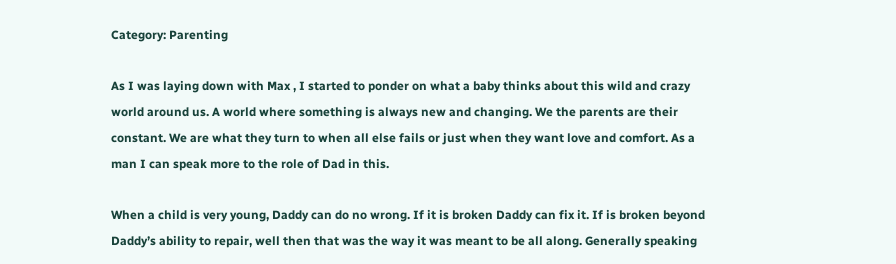Category: Parenting

As I was laying down with Max , I started to ponder on what a baby thinks about this wild and crazy world around us. A world where something is always new and changing. We the parents are their constant. We are what they turn to when all else fails or just when they want love and comfort. As a man I can speak more to the role of Dad in this.

When a child is very young, Daddy can do no wrong. If it is broken Daddy can fix it. If is broken beyond Daddy’s ability to repair, well then that was the way it was meant to be all along. Generally speaking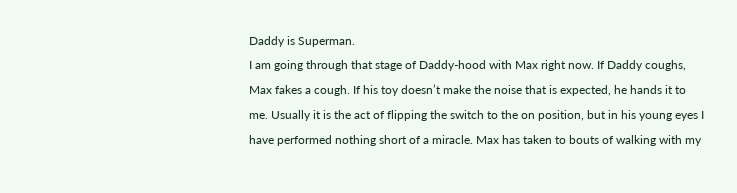Daddy is Superman.
I am going through that stage of Daddy-hood with Max right now. If Daddy coughs, Max fakes a cough. If his toy doesn’t make the noise that is expected, he hands it to me. Usually it is the act of flipping the switch to the on position, but in his young eyes I have performed nothing short of a miracle. Max has taken to bouts of walking with my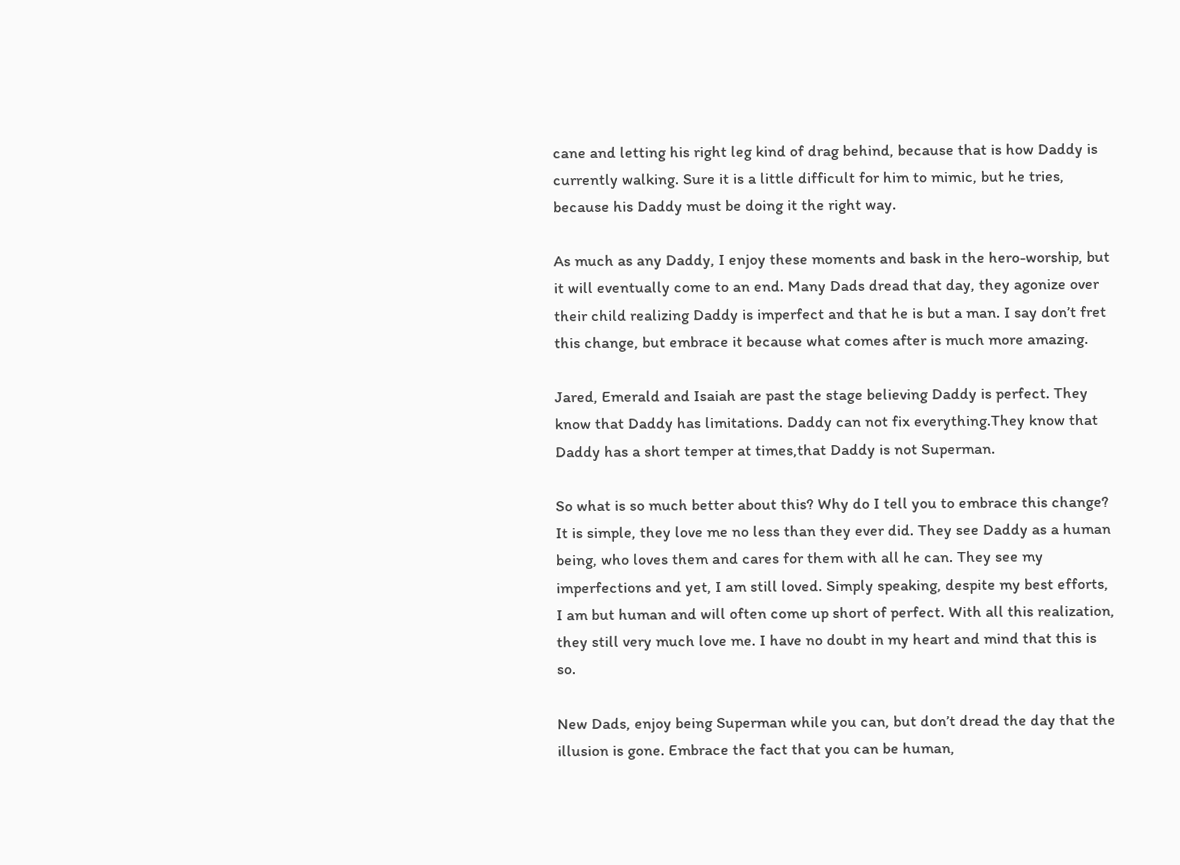cane and letting his right leg kind of drag behind, because that is how Daddy is currently walking. Sure it is a little difficult for him to mimic, but he tries, because his Daddy must be doing it the right way.

As much as any Daddy, I enjoy these moments and bask in the hero-worship, but it will eventually come to an end. Many Dads dread that day, they agonize over their child realizing Daddy is imperfect and that he is but a man. I say don’t fret this change, but embrace it because what comes after is much more amazing.

Jared, Emerald and Isaiah are past the stage believing Daddy is perfect. They know that Daddy has limitations. Daddy can not fix everything.They know that Daddy has a short temper at times,that Daddy is not Superman.

So what is so much better about this? Why do I tell you to embrace this change? It is simple, they love me no less than they ever did. They see Daddy as a human being, who loves them and cares for them with all he can. They see my imperfections and yet, I am still loved. Simply speaking, despite my best efforts, I am but human and will often come up short of perfect. With all this realization, they still very much love me. I have no doubt in my heart and mind that this is so.

New Dads, enjoy being Superman while you can, but don’t dread the day that the illusion is gone. Embrace the fact that you can be human,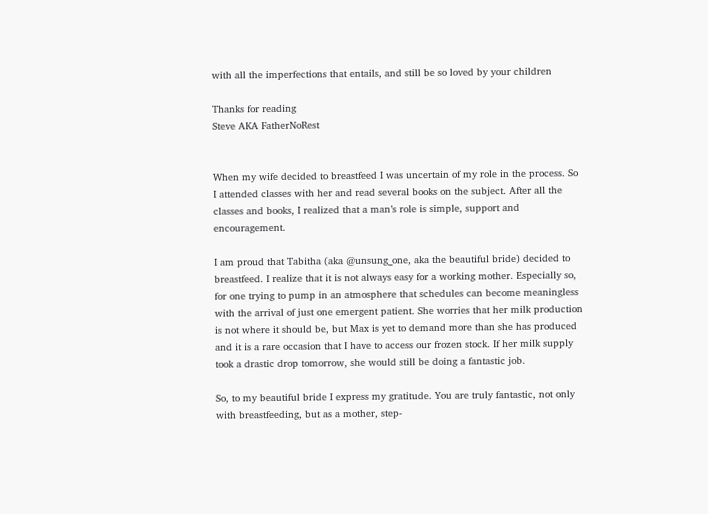with all the imperfections that entails, and still be so loved by your children

Thanks for reading
Steve AKA FatherNoRest


When my wife decided to breastfeed I was uncertain of my role in the process. So I attended classes with her and read several books on the subject. After all the classes and books, I realized that a man’s role is simple, support and encouragement.

I am proud that Tabitha (aka @unsung_one, aka the beautiful bride) decided to breastfeed. I realize that it is not always easy for a working mother. Especially so, for one trying to pump in an atmosphere that schedules can become meaningless with the arrival of just one emergent patient. She worries that her milk production is not where it should be, but Max is yet to demand more than she has produced and it is a rare occasion that I have to access our frozen stock. If her milk supply took a drastic drop tomorrow, she would still be doing a fantastic job.

So, to my beautiful bride I express my gratitude. You are truly fantastic, not only with breastfeeding, but as a mother, step-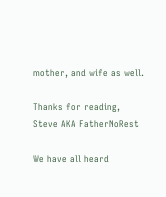mother, and wife as well.

Thanks for reading,
Steve AKA FatherNoRest

We have all heard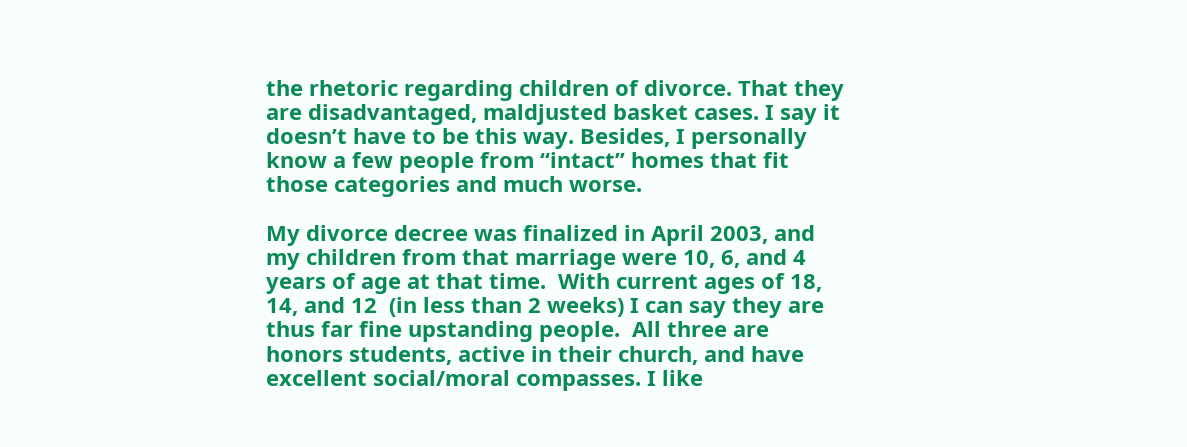the rhetoric regarding children of divorce. That they are disadvantaged, maldjusted basket cases. I say it doesn’t have to be this way. Besides, I personally know a few people from “intact” homes that fit those categories and much worse.

My divorce decree was finalized in April 2003, and my children from that marriage were 10, 6, and 4 years of age at that time.  With current ages of 18, 14, and 12  (in less than 2 weeks) I can say they are thus far fine upstanding people.  All three are honors students, active in their church, and have excellent social/moral compasses. I like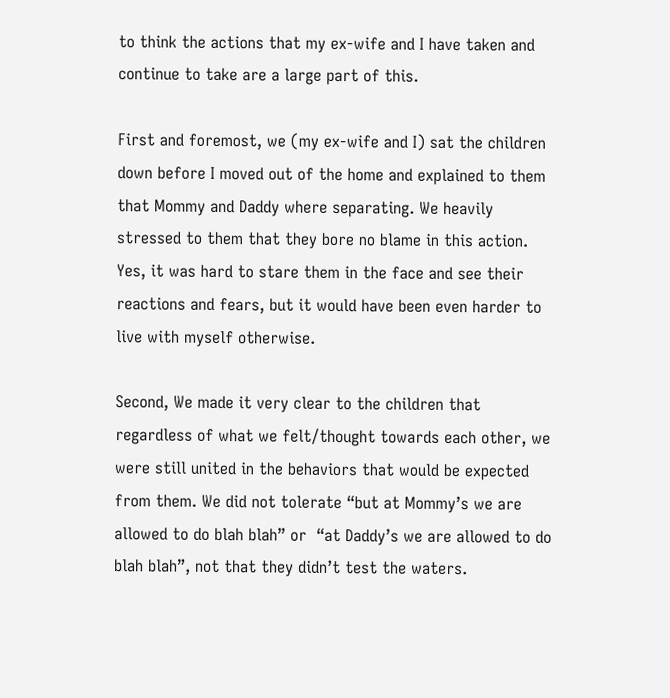to think the actions that my ex-wife and I have taken and continue to take are a large part of this.

First and foremost, we (my ex-wife and I) sat the children down before I moved out of the home and explained to them that Mommy and Daddy where separating. We heavily stressed to them that they bore no blame in this action. Yes, it was hard to stare them in the face and see their reactions and fears, but it would have been even harder to live with myself otherwise.

Second, We made it very clear to the children that regardless of what we felt/thought towards each other, we were still united in the behaviors that would be expected from them. We did not tolerate “but at Mommy’s we are allowed to do blah blah” or  “at Daddy’s we are allowed to do blah blah”, not that they didn’t test the waters.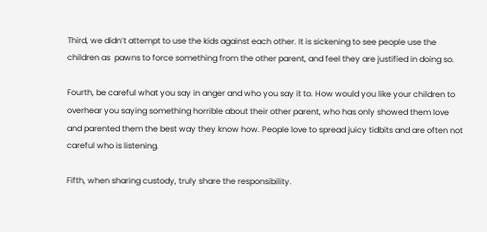Third, we didn’t attempt to use the kids against each other. It is sickening to see people use the children as  pawns to force something from the other parent, and feel they are justified in doing so.

Fourth, be careful what you say in anger and who you say it to. How would you like your children to overhear you saying something horrible about their other parent, who has only showed them love and parented them the best way they know how. People love to spread juicy tidbits and are often not careful who is listening.

Fifth, when sharing custody, truly share the responsibility.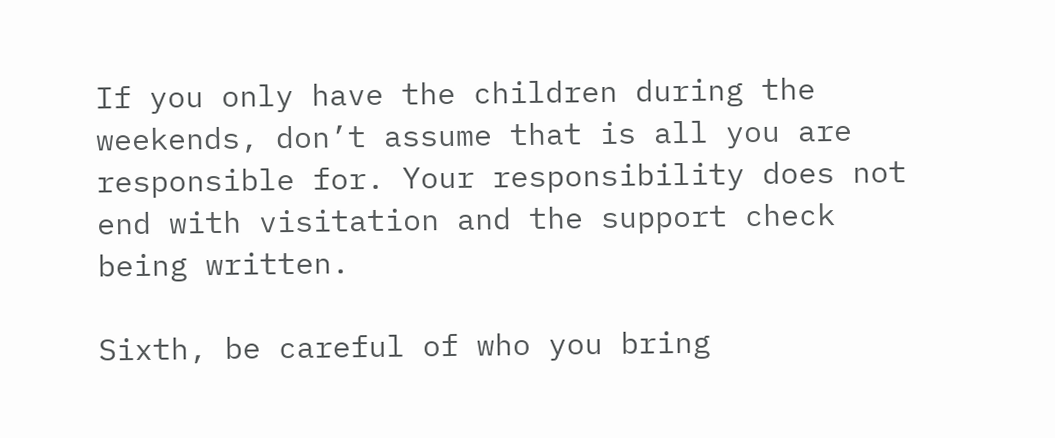If you only have the children during the weekends, don’t assume that is all you are responsible for. Your responsibility does not end with visitation and the support check being written.

Sixth, be careful of who you bring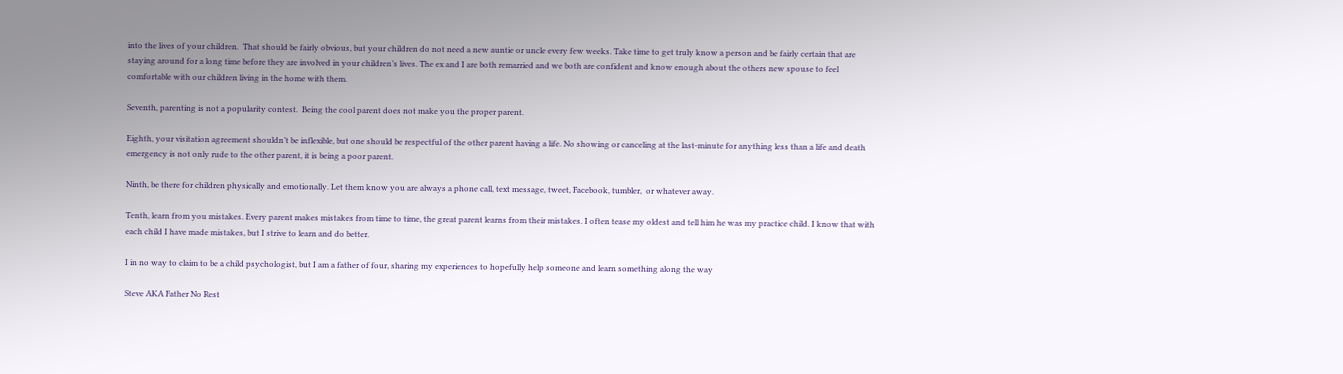into the lives of your children.  That should be fairly obvious, but your children do not need a new auntie or uncle every few weeks. Take time to get truly know a person and be fairly certain that are staying around for a long time before they are involved in your children’s lives. The ex and I are both remarried and we both are confident and know enough about the others new spouse to feel comfortable with our children living in the home with them.

Seventh, parenting is not a popularity contest.  Being the cool parent does not make you the proper parent.

Eighth, your visitation agreement shouldn’t be inflexible, but one should be respectful of the other parent having a life. No showing or canceling at the last-minute for anything less than a life and death emergency is not only rude to the other parent, it is being a poor parent.

Ninth, be there for children physically and emotionally. Let them know you are always a phone call, text message, tweet, Facebook, tumbler,  or whatever away.

Tenth, learn from you mistakes. Every parent makes mistakes from time to time, the great parent learns from their mistakes. I often tease my oldest and tell him he was my practice child. I know that with each child I have made mistakes, but I strive to learn and do better.

I in no way to claim to be a child psychologist, but I am a father of four, sharing my experiences to hopefully help someone and learn something along the way

Steve AKA Father No Rest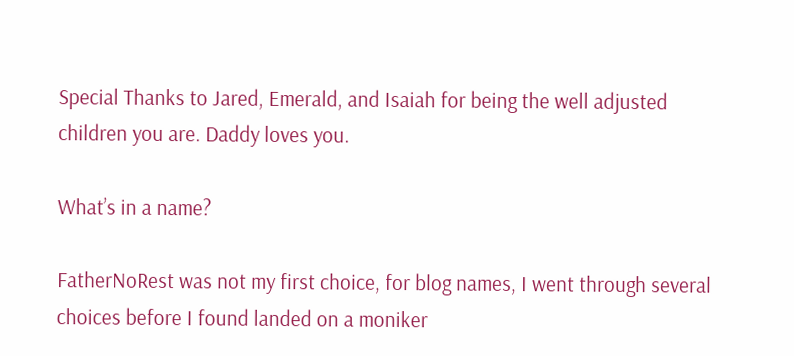Special Thanks to Jared, Emerald, and Isaiah for being the well adjusted children you are. Daddy loves you.

What’s in a name?

FatherNoRest was not my first choice, for blog names, I went through several choices before I found landed on a moniker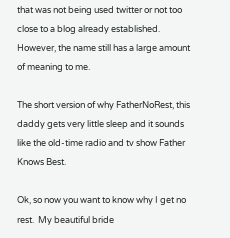that was not being used twitter or not too close to a blog already established. However, the name still has a large amount of meaning to me.

The short version of why FatherNoRest, this daddy gets very little sleep and it sounds like the old-time radio and tv show Father Knows Best.

Ok, so now you want to know why I get no rest.  My beautiful bride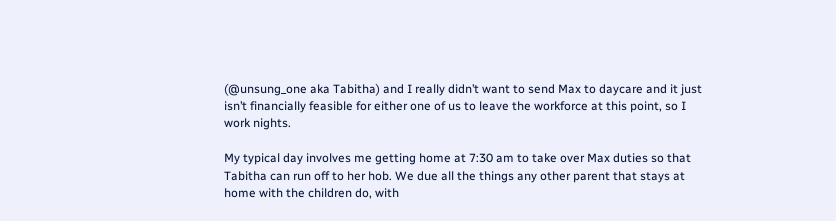(@unsung_one aka Tabitha) and I really didn’t want to send Max to daycare and it just isn’t financially feasible for either one of us to leave the workforce at this point, so I work nights.

My typical day involves me getting home at 7:30 am to take over Max duties so that Tabitha can run off to her hob. We due all the things any other parent that stays at home with the children do, with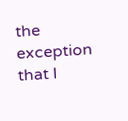the exception that I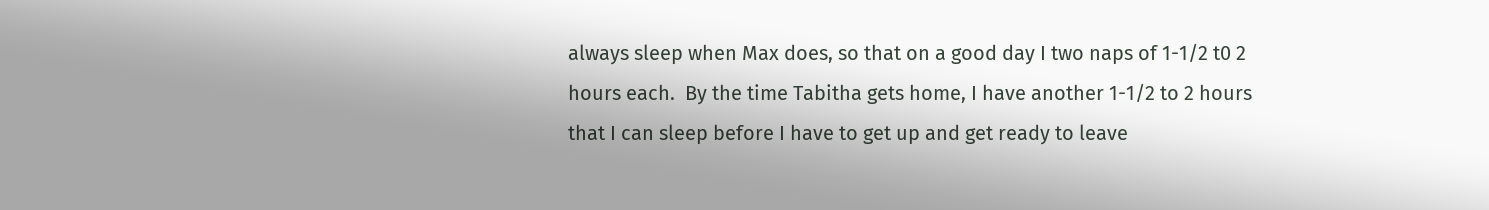always sleep when Max does, so that on a good day I two naps of 1-1/2 t0 2 hours each.  By the time Tabitha gets home, I have another 1-1/2 to 2 hours that I can sleep before I have to get up and get ready to leave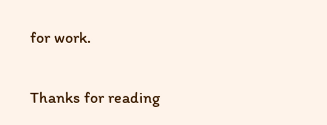for work.

Thanks for reading